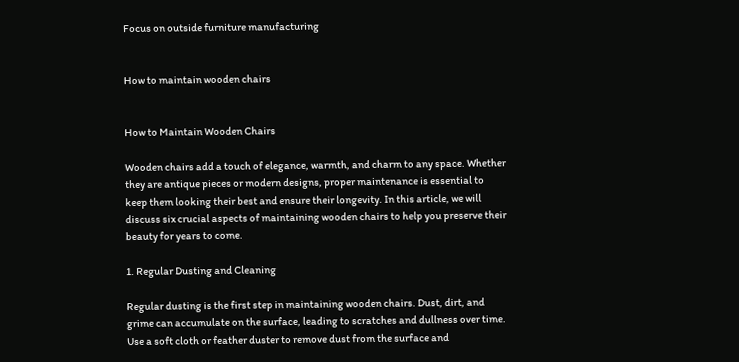Focus on outside furniture manufacturing


How to maintain wooden chairs


How to Maintain Wooden Chairs

Wooden chairs add a touch of elegance, warmth, and charm to any space. Whether they are antique pieces or modern designs, proper maintenance is essential to keep them looking their best and ensure their longevity. In this article, we will discuss six crucial aspects of maintaining wooden chairs to help you preserve their beauty for years to come.

1. Regular Dusting and Cleaning

Regular dusting is the first step in maintaining wooden chairs. Dust, dirt, and grime can accumulate on the surface, leading to scratches and dullness over time. Use a soft cloth or feather duster to remove dust from the surface and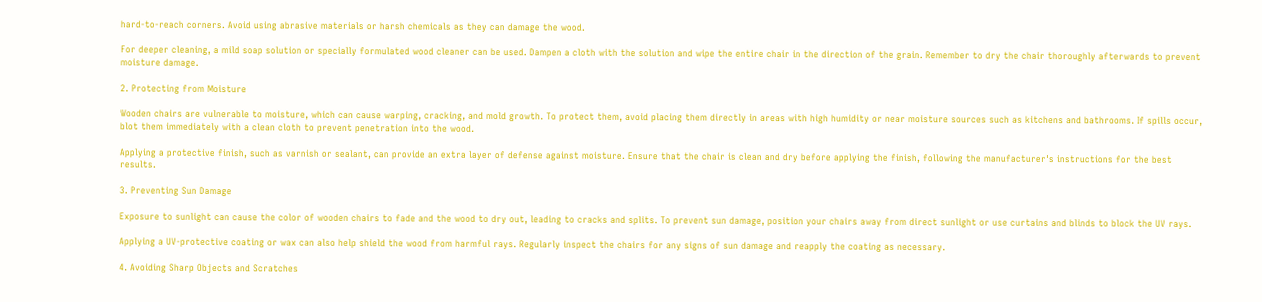hard-to-reach corners. Avoid using abrasive materials or harsh chemicals as they can damage the wood.

For deeper cleaning, a mild soap solution or specially formulated wood cleaner can be used. Dampen a cloth with the solution and wipe the entire chair in the direction of the grain. Remember to dry the chair thoroughly afterwards to prevent moisture damage.

2. Protecting from Moisture

Wooden chairs are vulnerable to moisture, which can cause warping, cracking, and mold growth. To protect them, avoid placing them directly in areas with high humidity or near moisture sources such as kitchens and bathrooms. If spills occur, blot them immediately with a clean cloth to prevent penetration into the wood.

Applying a protective finish, such as varnish or sealant, can provide an extra layer of defense against moisture. Ensure that the chair is clean and dry before applying the finish, following the manufacturer's instructions for the best results.

3. Preventing Sun Damage

Exposure to sunlight can cause the color of wooden chairs to fade and the wood to dry out, leading to cracks and splits. To prevent sun damage, position your chairs away from direct sunlight or use curtains and blinds to block the UV rays.

Applying a UV-protective coating or wax can also help shield the wood from harmful rays. Regularly inspect the chairs for any signs of sun damage and reapply the coating as necessary.

4. Avoiding Sharp Objects and Scratches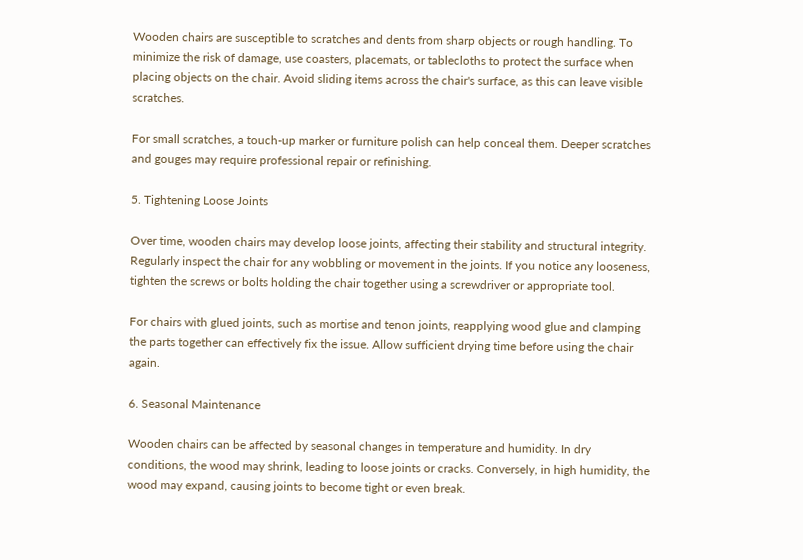Wooden chairs are susceptible to scratches and dents from sharp objects or rough handling. To minimize the risk of damage, use coasters, placemats, or tablecloths to protect the surface when placing objects on the chair. Avoid sliding items across the chair's surface, as this can leave visible scratches.

For small scratches, a touch-up marker or furniture polish can help conceal them. Deeper scratches and gouges may require professional repair or refinishing.

5. Tightening Loose Joints

Over time, wooden chairs may develop loose joints, affecting their stability and structural integrity. Regularly inspect the chair for any wobbling or movement in the joints. If you notice any looseness, tighten the screws or bolts holding the chair together using a screwdriver or appropriate tool.

For chairs with glued joints, such as mortise and tenon joints, reapplying wood glue and clamping the parts together can effectively fix the issue. Allow sufficient drying time before using the chair again.

6. Seasonal Maintenance

Wooden chairs can be affected by seasonal changes in temperature and humidity. In dry conditions, the wood may shrink, leading to loose joints or cracks. Conversely, in high humidity, the wood may expand, causing joints to become tight or even break.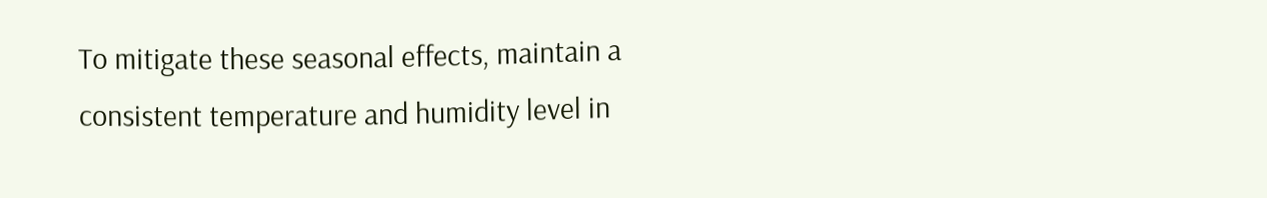To mitigate these seasonal effects, maintain a consistent temperature and humidity level in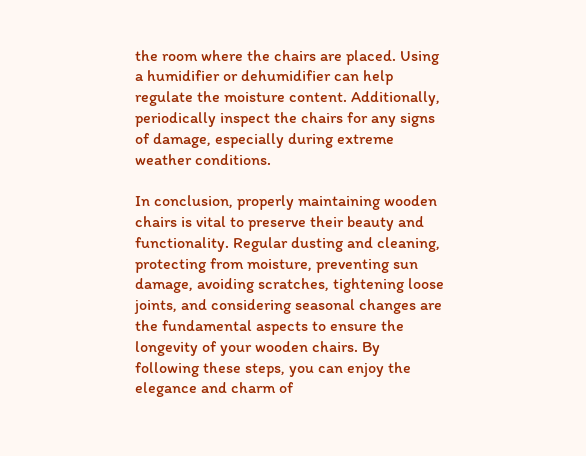the room where the chairs are placed. Using a humidifier or dehumidifier can help regulate the moisture content. Additionally, periodically inspect the chairs for any signs of damage, especially during extreme weather conditions.

In conclusion, properly maintaining wooden chairs is vital to preserve their beauty and functionality. Regular dusting and cleaning, protecting from moisture, preventing sun damage, avoiding scratches, tightening loose joints, and considering seasonal changes are the fundamental aspects to ensure the longevity of your wooden chairs. By following these steps, you can enjoy the elegance and charm of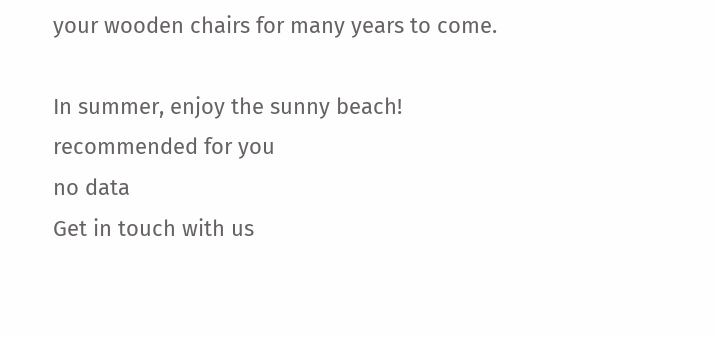your wooden chairs for many years to come.

In summer, enjoy the sunny beach!
recommended for you
no data
Get in touch with us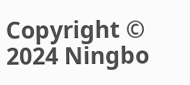Copyright © 2024 Ningbo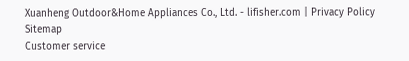Xuanheng Outdoor&Home Appliances Co., Ltd. - lifisher.com | Privacy Policy  Sitemap
Customer service